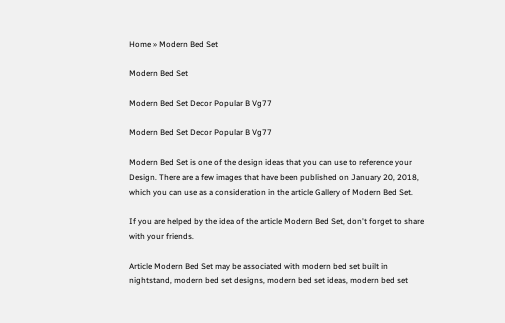Home » Modern Bed Set

Modern Bed Set

Modern Bed Set Decor Popular B Vg77

Modern Bed Set Decor Popular B Vg77

Modern Bed Set is one of the design ideas that you can use to reference your Design. There are a few images that have been published on January 20, 2018, which you can use as a consideration in the article Gallery of Modern Bed Set.

If you are helped by the idea of the article Modern Bed Set, don't forget to share with your friends.

Article Modern Bed Set may be associated with modern bed set built in nightstand, modern bed set designs, modern bed set ideas, modern bed set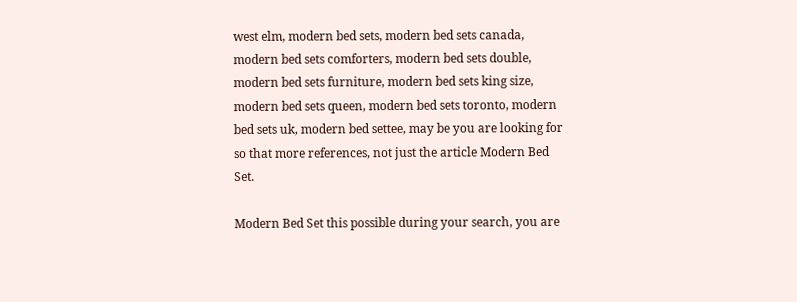west elm, modern bed sets, modern bed sets canada, modern bed sets comforters, modern bed sets double, modern bed sets furniture, modern bed sets king size, modern bed sets queen, modern bed sets toronto, modern bed sets uk, modern bed settee, may be you are looking for so that more references, not just the article Modern Bed Set.

Modern Bed Set this possible during your search, you are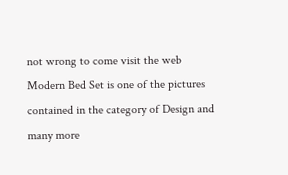not wrong to come visit the web Modern Bed Set is one of the pictures contained in the category of Design and many more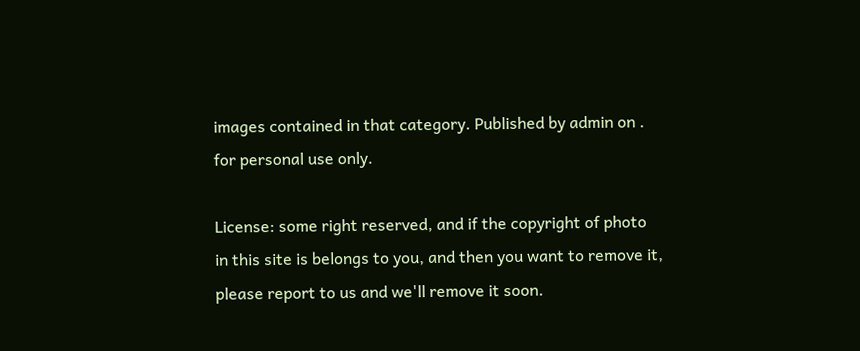images contained in that category. Published by admin on . for personal use only.

License: some right reserved, and if the copyright of photo in this site is belongs to you, and then you want to remove it, please report to us and we'll remove it soon.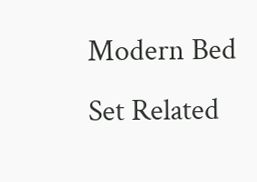Modern Bed Set Related